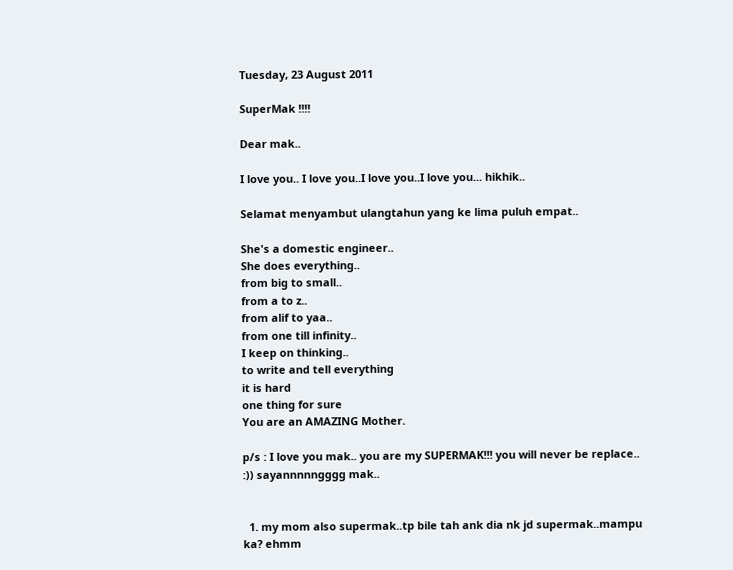Tuesday, 23 August 2011

SuperMak !!!!

Dear mak..

I love you.. I love you..I love you..I love you... hikhik..

Selamat menyambut ulangtahun yang ke lima puluh empat..

She's a domestic engineer..
She does everything..
from big to small..
from a to z..
from alif to yaa..
from one till infinity..
I keep on thinking..
to write and tell everything
it is hard
one thing for sure
You are an AMAZING Mother.

p/s : I love you mak.. you are my SUPERMAK!!! you will never be replace.. :)) sayannnnngggg mak..


  1. my mom also supermak..tp bile tah ank dia nk jd supermak..mampu ka? ehmm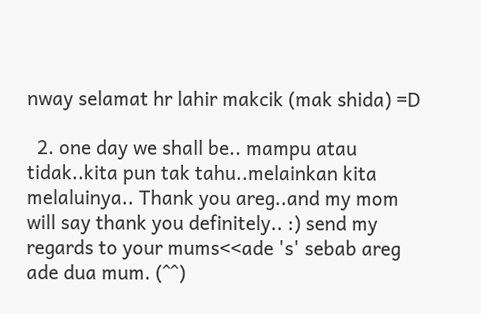nway selamat hr lahir makcik (mak shida) =D

  2. one day we shall be.. mampu atau tidak..kita pun tak tahu..melainkan kita melaluinya.. Thank you areg..and my mom will say thank you definitely.. :) send my regards to your mums<<ade 's' sebab areg ade dua mum. (^^)